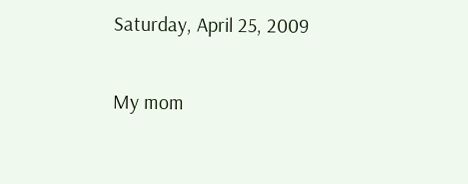Saturday, April 25, 2009


My mom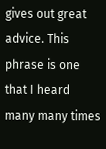gives out great advice. This phrase is one that I heard many many times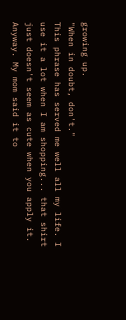growing up.
"When in doubt, don't."
This phrase has served me well all my life. I use it a lot when I am shopping... that shirt just doesn't seem as cute when you apply it.
Anyway. My mom said it to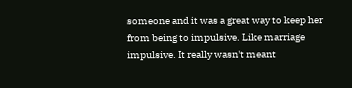someone and it was a great way to keep her from being to impulsive. Like marriage impulsive. It really wasn't meant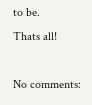to be.
Thats all!

No comments: